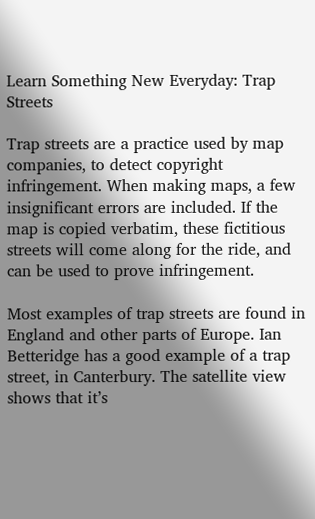Learn Something New Everyday: Trap Streets

Trap streets are a practice used by map companies, to detect copyright infringement. When making maps, a few insignificant errors are included. If the map is copied verbatim, these fictitious streets will come along for the ride, and can be used to prove infringement.

Most examples of trap streets are found in England and other parts of Europe. Ian Betteridge has a good example of a trap street, in Canterbury. The satellite view shows that it’s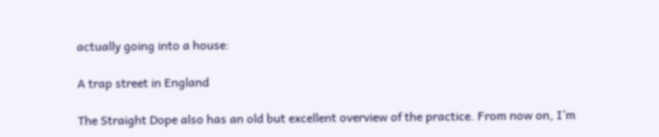actually going into a house:

A trap street in England

The Straight Dope also has an old but excellent overview of the practice. From now on, I’m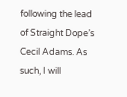following the lead of Straight Dope’s Cecil Adams. As such, I will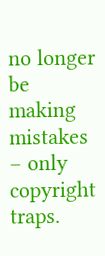no longer be making mistakes – only copyright traps.